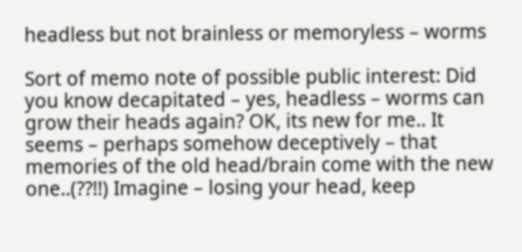headless but not brainless or memoryless – worms

Sort of memo note of possible public interest: Did you know decapitated – yes, headless – worms can grow their heads again? OK, its new for me.. It seems – perhaps somehow deceptively – that memories of the old head/brain come with the new one..(??!!) Imagine – losing your head, keep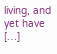living, and yet have […]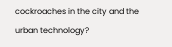cockroaches in the city and the urban technology?